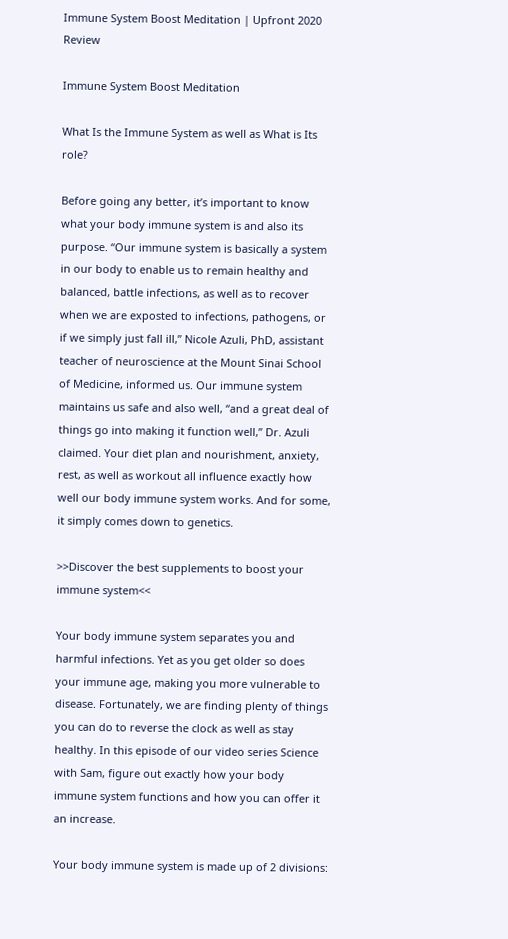Immune System Boost Meditation | Upfront 2020 Review

Immune System Boost Meditation

What Is the Immune System as well as What is Its role?

Before going any better, it’s important to know what your body immune system is and also its purpose. “Our immune system is basically a system in our body to enable us to remain healthy and balanced, battle infections, as well as to recover when we are exposted to infections, pathogens, or if we simply just fall ill,” Nicole Azuli, PhD, assistant teacher of neuroscience at the Mount Sinai School of Medicine, informed us. Our immune system maintains us safe and also well, “and a great deal of things go into making it function well,” Dr. Azuli claimed. Your diet plan and nourishment, anxiety, rest, as well as workout all influence exactly how well our body immune system works. And for some, it simply comes down to genetics.

>>Discover the best supplements to boost your immune system<<

Your body immune system separates you and harmful infections. Yet as you get older so does your immune age, making you more vulnerable to disease. Fortunately, we are finding plenty of things you can do to reverse the clock as well as stay healthy. In this episode of our video series Science with Sam, figure out exactly how your body immune system functions and how you can offer it an increase.

Your body immune system is made up of 2 divisions: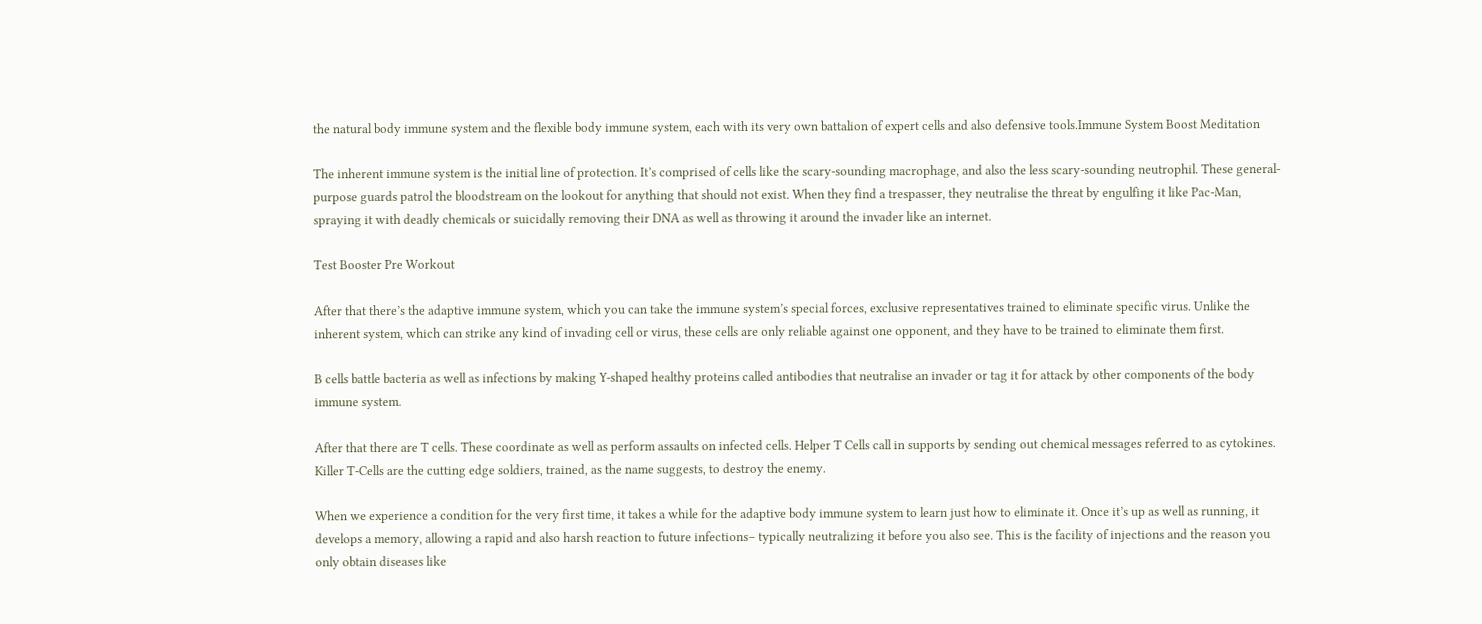the natural body immune system and the flexible body immune system, each with its very own battalion of expert cells and also defensive tools.Immune System Boost Meditation

The inherent immune system is the initial line of protection. It’s comprised of cells like the scary-sounding macrophage, and also the less scary-sounding neutrophil. These general-purpose guards patrol the bloodstream on the lookout for anything that should not exist. When they find a trespasser, they neutralise the threat by engulfing it like Pac-Man, spraying it with deadly chemicals or suicidally removing their DNA as well as throwing it around the invader like an internet.

Test Booster Pre Workout

After that there’s the adaptive immune system, which you can take the immune system’s special forces, exclusive representatives trained to eliminate specific virus. Unlike the inherent system, which can strike any kind of invading cell or virus, these cells are only reliable against one opponent, and they have to be trained to eliminate them first.

B cells battle bacteria as well as infections by making Y-shaped healthy proteins called antibodies that neutralise an invader or tag it for attack by other components of the body immune system.

After that there are T cells. These coordinate as well as perform assaults on infected cells. Helper T Cells call in supports by sending out chemical messages referred to as cytokines. Killer T-Cells are the cutting edge soldiers, trained, as the name suggests, to destroy the enemy.

When we experience a condition for the very first time, it takes a while for the adaptive body immune system to learn just how to eliminate it. Once it’s up as well as running, it develops a memory, allowing a rapid and also harsh reaction to future infections– typically neutralizing it before you also see. This is the facility of injections and the reason you only obtain diseases like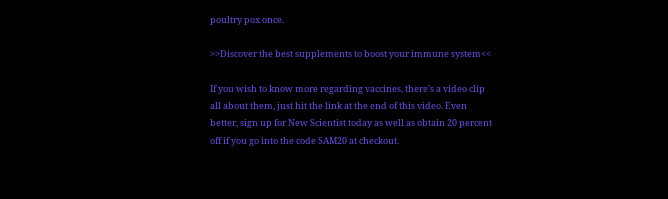poultry pox once.

>>Discover the best supplements to boost your immune system<<

If you wish to know more regarding vaccines, there’s a video clip all about them, just hit the link at the end of this video. Even better, sign up for New Scientist today as well as obtain 20 percent off if you go into the code SAM20 at checkout.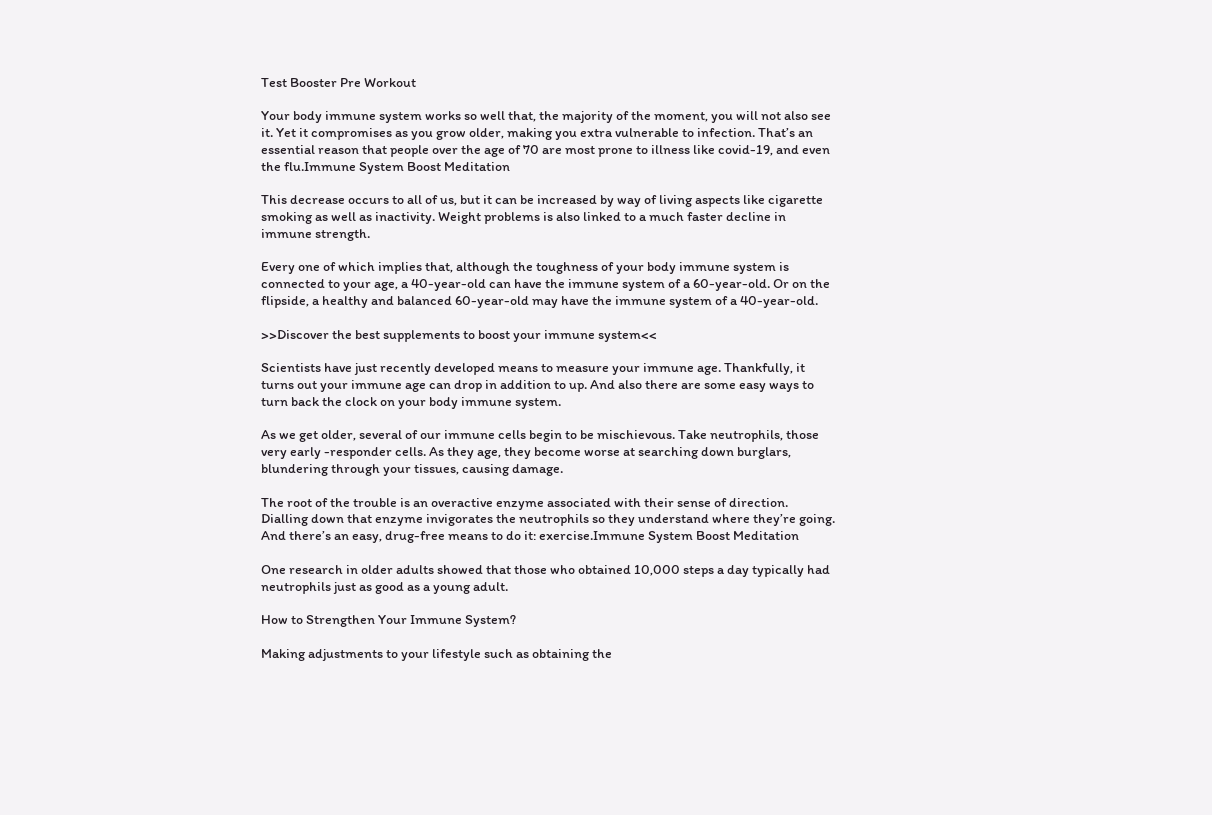Test Booster Pre Workout

Your body immune system works so well that, the majority of the moment, you will not also see it. Yet it compromises as you grow older, making you extra vulnerable to infection. That’s an essential reason that people over the age of 70 are most prone to illness like covid-19, and even the flu.Immune System Boost Meditation

This decrease occurs to all of us, but it can be increased by way of living aspects like cigarette smoking as well as inactivity. Weight problems is also linked to a much faster decline in immune strength.

Every one of which implies that, although the toughness of your body immune system is connected to your age, a 40-year-old can have the immune system of a 60-year-old. Or on the flipside, a healthy and balanced 60-year-old may have the immune system of a 40-year-old.

>>Discover the best supplements to boost your immune system<<

Scientists have just recently developed means to measure your immune age. Thankfully, it turns out your immune age can drop in addition to up. And also there are some easy ways to turn back the clock on your body immune system.

As we get older, several of our immune cells begin to be mischievous. Take neutrophils, those very early -responder cells. As they age, they become worse at searching down burglars, blundering through your tissues, causing damage.

The root of the trouble is an overactive enzyme associated with their sense of direction. Dialling down that enzyme invigorates the neutrophils so they understand where they’re going. And there’s an easy, drug-free means to do it: exercise.Immune System Boost Meditation

One research in older adults showed that those who obtained 10,000 steps a day typically had neutrophils just as good as a young adult.

How to Strengthen Your Immune System?

Making adjustments to your lifestyle such as obtaining the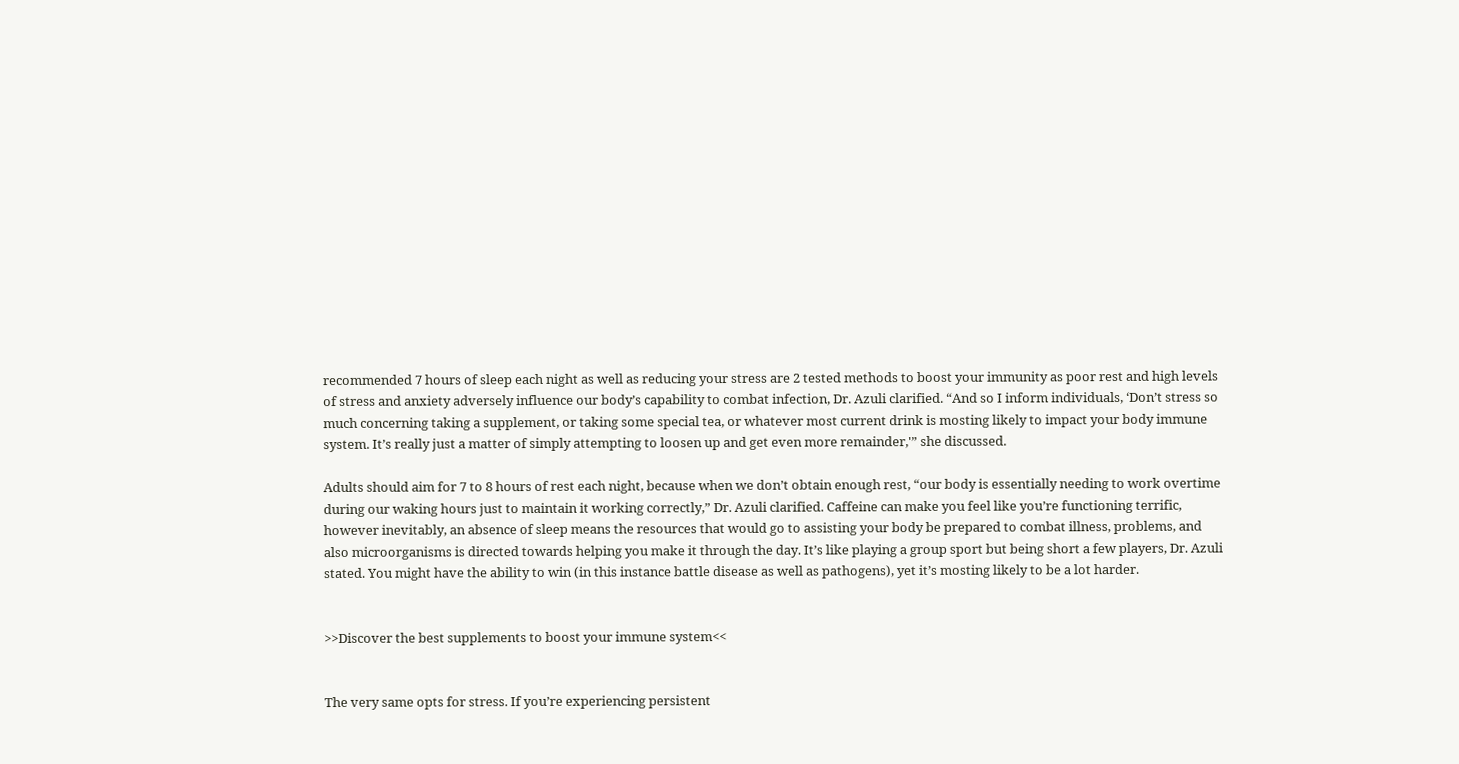recommended 7 hours of sleep each night as well as reducing your stress are 2 tested methods to boost your immunity as poor rest and high levels of stress and anxiety adversely influence our body’s capability to combat infection, Dr. Azuli clarified. “And so I inform individuals, ‘Don’t stress so much concerning taking a supplement, or taking some special tea, or whatever most current drink is mosting likely to impact your body immune system. It’s really just a matter of simply attempting to loosen up and get even more remainder,'” she discussed.

Adults should aim for 7 to 8 hours of rest each night, because when we don’t obtain enough rest, “our body is essentially needing to work overtime during our waking hours just to maintain it working correctly,” Dr. Azuli clarified. Caffeine can make you feel like you’re functioning terrific, however inevitably, an absence of sleep means the resources that would go to assisting your body be prepared to combat illness, problems, and also microorganisms is directed towards helping you make it through the day. It’s like playing a group sport but being short a few players, Dr. Azuli stated. You might have the ability to win (in this instance battle disease as well as pathogens), yet it’s mosting likely to be a lot harder.


>>Discover the best supplements to boost your immune system<<


The very same opts for stress. If you’re experiencing persistent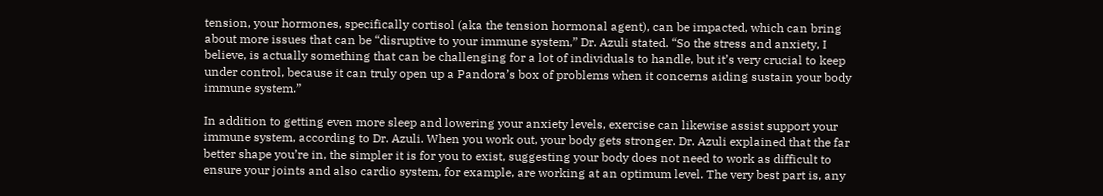tension, your hormones, specifically cortisol (aka the tension hormonal agent), can be impacted, which can bring about more issues that can be “disruptive to your immune system,” Dr. Azuli stated. “So the stress and anxiety, I believe, is actually something that can be challenging for a lot of individuals to handle, but it’s very crucial to keep under control, because it can truly open up a Pandora’s box of problems when it concerns aiding sustain your body immune system.”

In addition to getting even more sleep and lowering your anxiety levels, exercise can likewise assist support your immune system, according to Dr. Azuli. When you work out, your body gets stronger. Dr. Azuli explained that the far better shape you’re in, the simpler it is for you to exist, suggesting your body does not need to work as difficult to ensure your joints and also cardio system, for example, are working at an optimum level. The very best part is, any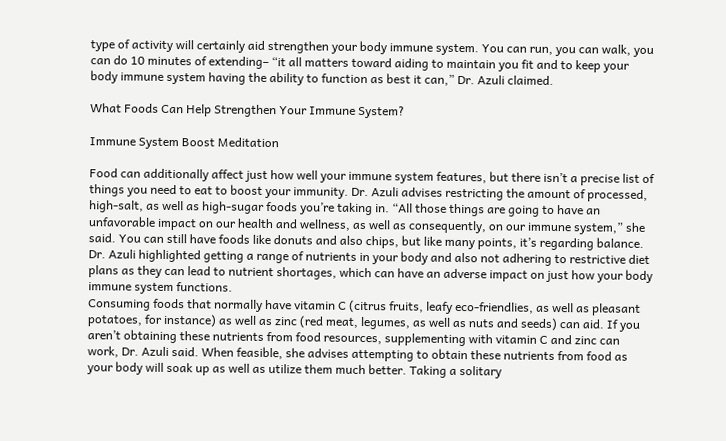type of activity will certainly aid strengthen your body immune system. You can run, you can walk, you can do 10 minutes of extending– “it all matters toward aiding to maintain you fit and to keep your body immune system having the ability to function as best it can,” Dr. Azuli claimed.

What Foods Can Help Strengthen Your Immune System?

Immune System Boost Meditation

Food can additionally affect just how well your immune system features, but there isn’t a precise list of things you need to eat to boost your immunity. Dr. Azuli advises restricting the amount of processed, high-salt, as well as high-sugar foods you’re taking in. “All those things are going to have an unfavorable impact on our health and wellness, as well as consequently, on our immune system,” she said. You can still have foods like donuts and also chips, but like many points, it’s regarding balance. Dr. Azuli highlighted getting a range of nutrients in your body and also not adhering to restrictive diet plans as they can lead to nutrient shortages, which can have an adverse impact on just how your body immune system functions.
Consuming foods that normally have vitamin C (citrus fruits, leafy eco-friendlies, as well as pleasant potatoes, for instance) as well as zinc (red meat, legumes, as well as nuts and seeds) can aid. If you aren’t obtaining these nutrients from food resources, supplementing with vitamin C and zinc can work, Dr. Azuli said. When feasible, she advises attempting to obtain these nutrients from food as your body will soak up as well as utilize them much better. Taking a solitary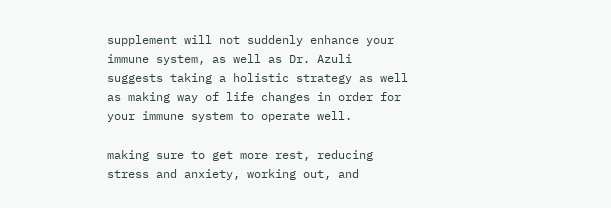supplement will not suddenly enhance your immune system, as well as Dr. Azuli suggests taking a holistic strategy as well as making way of life changes in order for your immune system to operate well.

making sure to get more rest, reducing stress and anxiety, working out, and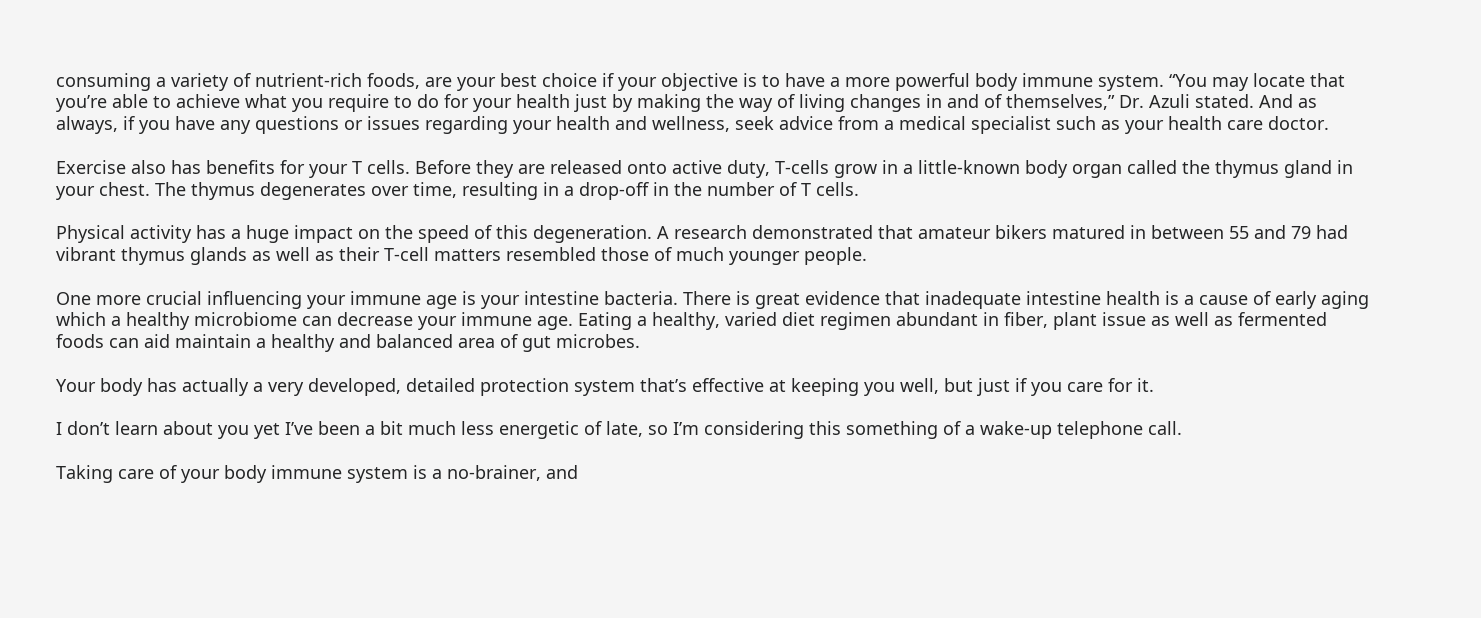consuming a variety of nutrient-rich foods, are your best choice if your objective is to have a more powerful body immune system. “You may locate that you’re able to achieve what you require to do for your health just by making the way of living changes in and of themselves,” Dr. Azuli stated. And as always, if you have any questions or issues regarding your health and wellness, seek advice from a medical specialist such as your health care doctor.

Exercise also has benefits for your T cells. Before they are released onto active duty, T-cells grow in a little-known body organ called the thymus gland in your chest. The thymus degenerates over time, resulting in a drop-off in the number of T cells.

Physical activity has a huge impact on the speed of this degeneration. A research demonstrated that amateur bikers matured in between 55 and 79 had vibrant thymus glands as well as their T-cell matters resembled those of much younger people.

One more crucial influencing your immune age is your intestine bacteria. There is great evidence that inadequate intestine health is a cause of early aging which a healthy microbiome can decrease your immune age. Eating a healthy, varied diet regimen abundant in fiber, plant issue as well as fermented foods can aid maintain a healthy and balanced area of gut microbes.

Your body has actually a very developed, detailed protection system that’s effective at keeping you well, but just if you care for it.

I don’t learn about you yet I’ve been a bit much less energetic of late, so I’m considering this something of a wake-up telephone call.

Taking care of your body immune system is a no-brainer, and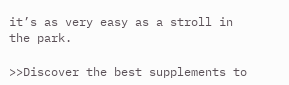it’s as very easy as a stroll in the park.

>>Discover the best supplements to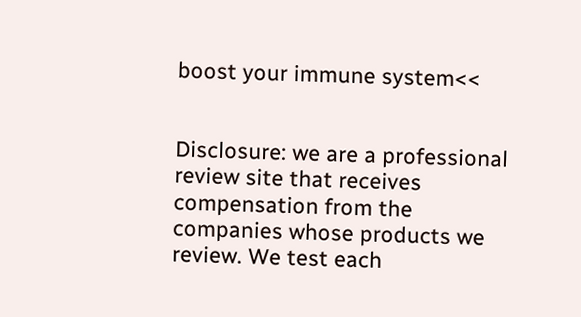boost your immune system<<


Disclosure: we are a professional review site that receives compensation from the companies whose products we review. We test each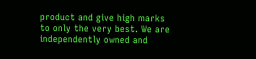product and give high marks to only the very best. We are independently owned and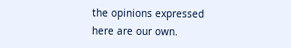the opinions expressed here are our own.